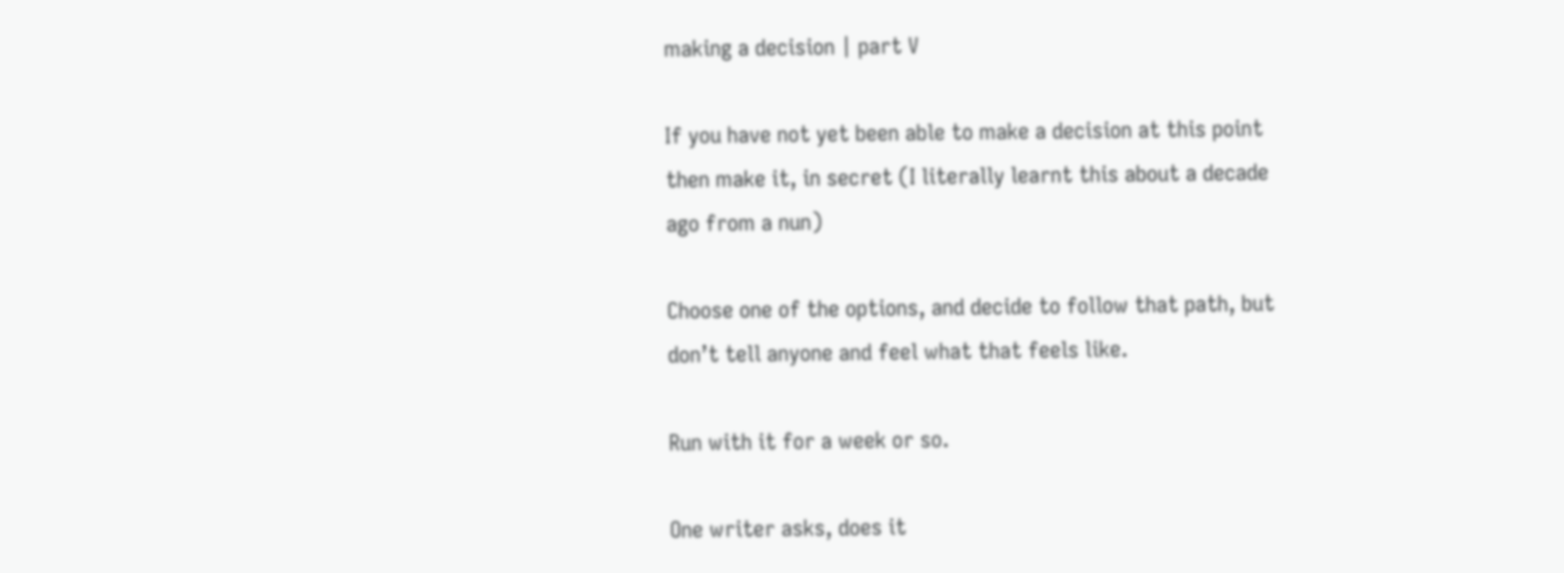making a decision | part V

If you have not yet been able to make a decision at this point then make it, in secret (I literally learnt this about a decade ago from a nun)

Choose one of the options, and decide to follow that path, but don’t tell anyone and feel what that feels like.

Run with it for a week or so.

One writer asks, does it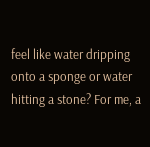feel like water dripping onto a sponge or water hitting a stone? For me, a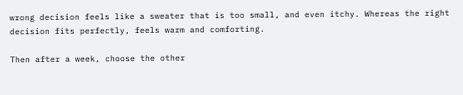wrong decision feels like a sweater that is too small, and even itchy. Whereas the right decision fits perfectly, feels warm and comforting.

Then after a week, choose the other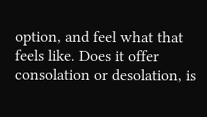option, and feel what that feels like. Does it offer consolation or desolation, is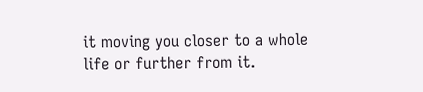it moving you closer to a whole life or further from it.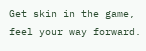Get skin in the game, feel your way forward.